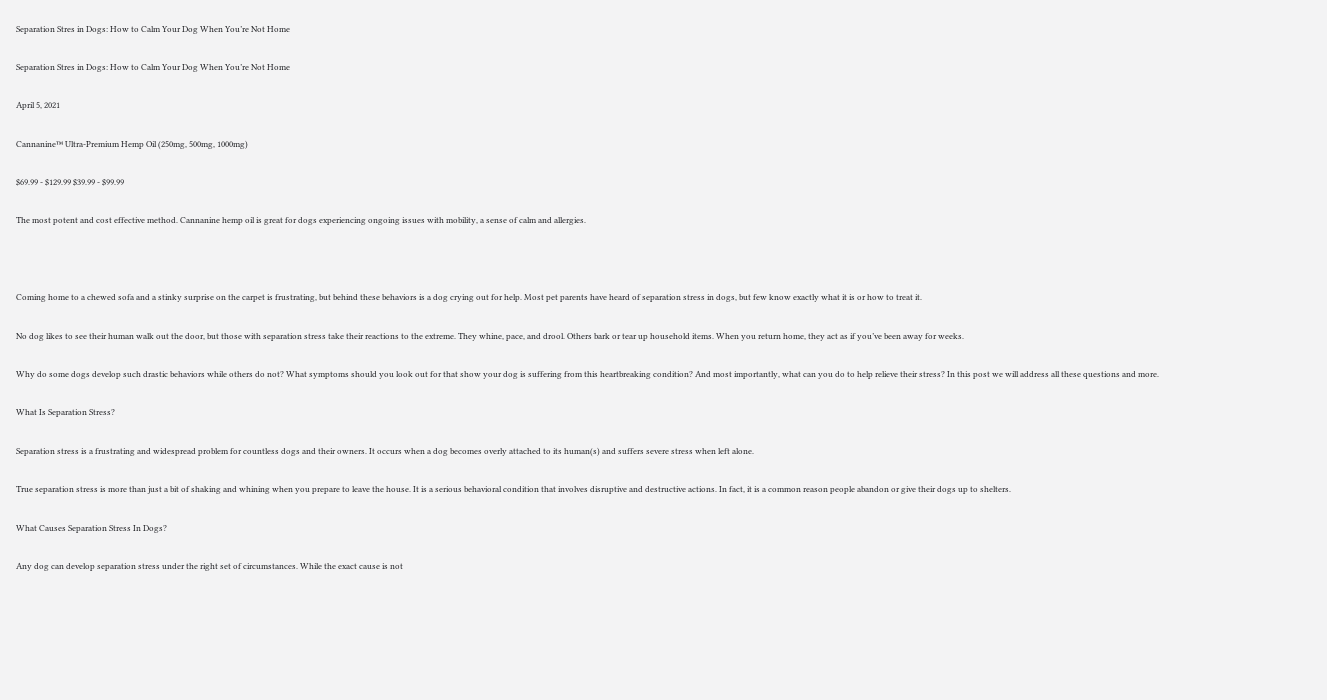Separation Stres in Dogs: How to Calm Your Dog When You’re Not Home

Separation Stres in Dogs: How to Calm Your Dog When You’re Not Home

April 5, 2021

Cannanine™ Ultra-Premium Hemp Oil (250mg, 500mg, 1000mg)

$69.99 - $129.99 $39.99 - $99.99

The most potent and cost effective method. Cannanine hemp oil is great for dogs experiencing ongoing issues with mobility, a sense of calm and allergies.



Coming home to a chewed sofa and a stinky surprise on the carpet is frustrating, but behind these behaviors is a dog crying out for help. Most pet parents have heard of separation stress in dogs, but few know exactly what it is or how to treat it.

No dog likes to see their human walk out the door, but those with separation stress take their reactions to the extreme. They whine, pace, and drool. Others bark or tear up household items. When you return home, they act as if you’ve been away for weeks.

Why do some dogs develop such drastic behaviors while others do not? What symptoms should you look out for that show your dog is suffering from this heartbreaking condition? And most importantly, what can you do to help relieve their stress? In this post we will address all these questions and more.

What Is Separation Stress?

Separation stress is a frustrating and widespread problem for countless dogs and their owners. It occurs when a dog becomes overly attached to its human(s) and suffers severe stress when left alone.

True separation stress is more than just a bit of shaking and whining when you prepare to leave the house. It is a serious behavioral condition that involves disruptive and destructive actions. In fact, it is a common reason people abandon or give their dogs up to shelters.

What Causes Separation Stress In Dogs?

Any dog can develop separation stress under the right set of circumstances. While the exact cause is not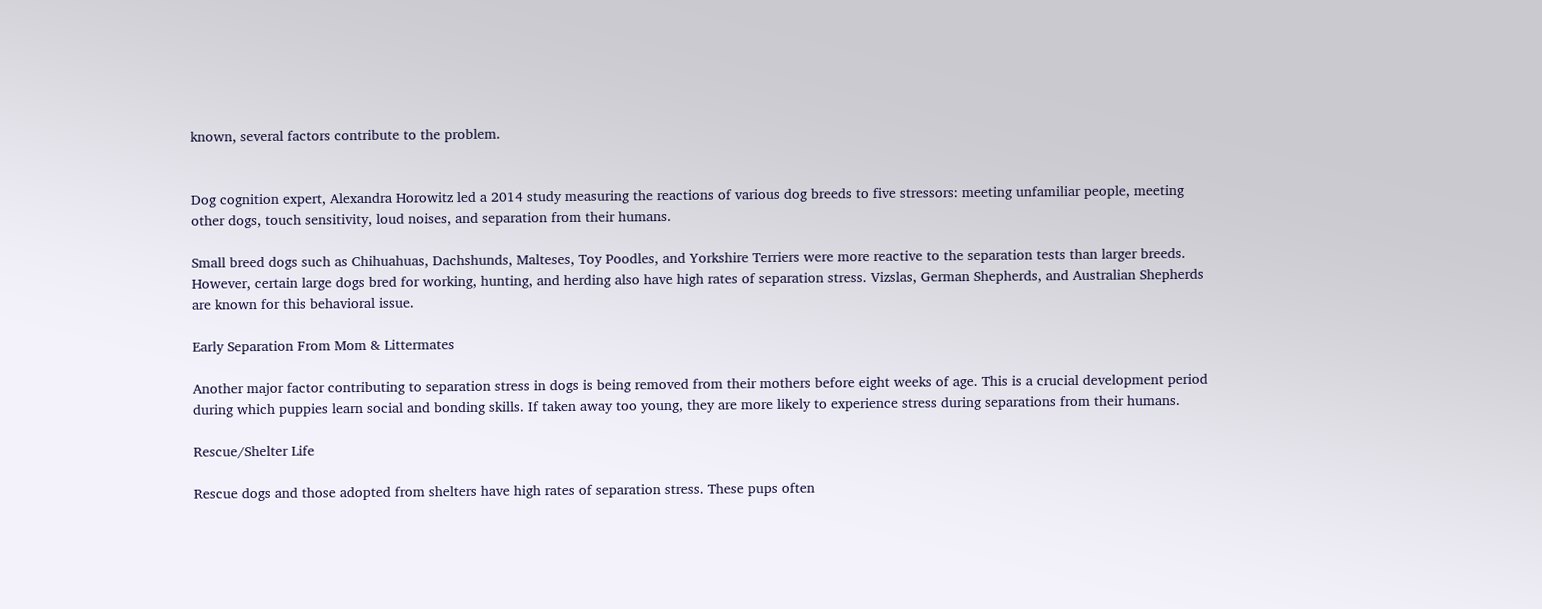known, several factors contribute to the problem.


Dog cognition expert, Alexandra Horowitz led a 2014 study measuring the reactions of various dog breeds to five stressors: meeting unfamiliar people, meeting other dogs, touch sensitivity, loud noises, and separation from their humans.

Small breed dogs such as Chihuahuas, Dachshunds, Malteses, Toy Poodles, and Yorkshire Terriers were more reactive to the separation tests than larger breeds. However, certain large dogs bred for working, hunting, and herding also have high rates of separation stress. Vizslas, German Shepherds, and Australian Shepherds are known for this behavioral issue.

Early Separation From Mom & Littermates

Another major factor contributing to separation stress in dogs is being removed from their mothers before eight weeks of age. This is a crucial development period during which puppies learn social and bonding skills. If taken away too young, they are more likely to experience stress during separations from their humans.

Rescue/Shelter Life

Rescue dogs and those adopted from shelters have high rates of separation stress. These pups often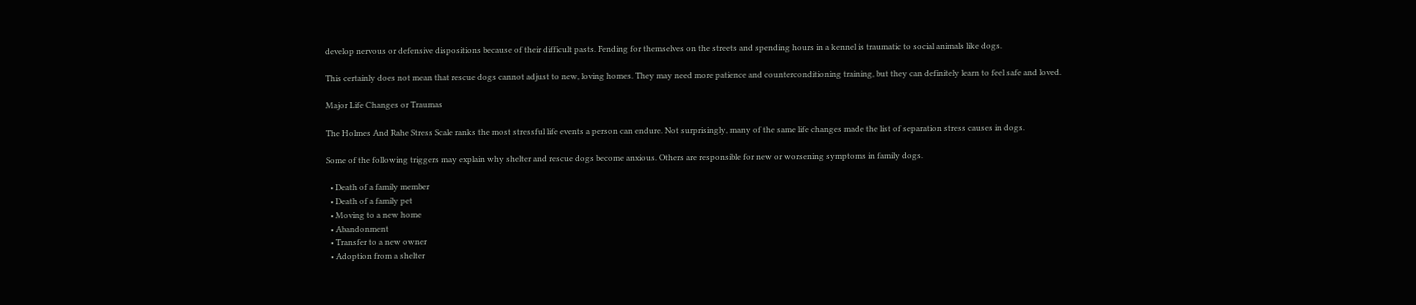develop nervous or defensive dispositions because of their difficult pasts. Fending for themselves on the streets and spending hours in a kennel is traumatic to social animals like dogs.

This certainly does not mean that rescue dogs cannot adjust to new, loving homes. They may need more patience and counterconditioning training, but they can definitely learn to feel safe and loved.

Major Life Changes or Traumas

The Holmes And Rahe Stress Scale ranks the most stressful life events a person can endure. Not surprisingly, many of the same life changes made the list of separation stress causes in dogs.

Some of the following triggers may explain why shelter and rescue dogs become anxious. Others are responsible for new or worsening symptoms in family dogs.

  • Death of a family member
  • Death of a family pet
  • Moving to a new home
  • Abandonment
  • Transfer to a new owner
  • Adoption from a shelter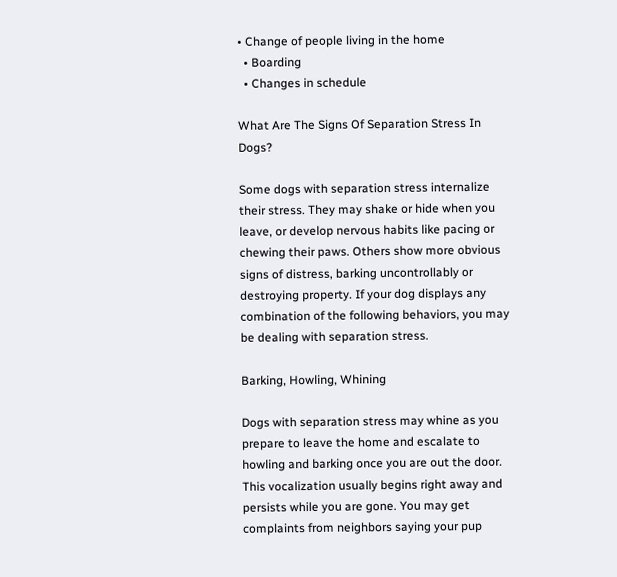• Change of people living in the home
  • Boarding
  • Changes in schedule

What Are The Signs Of Separation Stress In Dogs?

Some dogs with separation stress internalize their stress. They may shake or hide when you leave, or develop nervous habits like pacing or chewing their paws. Others show more obvious signs of distress, barking uncontrollably or destroying property. If your dog displays any combination of the following behaviors, you may be dealing with separation stress.

Barking, Howling, Whining

Dogs with separation stress may whine as you prepare to leave the home and escalate to howling and barking once you are out the door. This vocalization usually begins right away and persists while you are gone. You may get complaints from neighbors saying your pup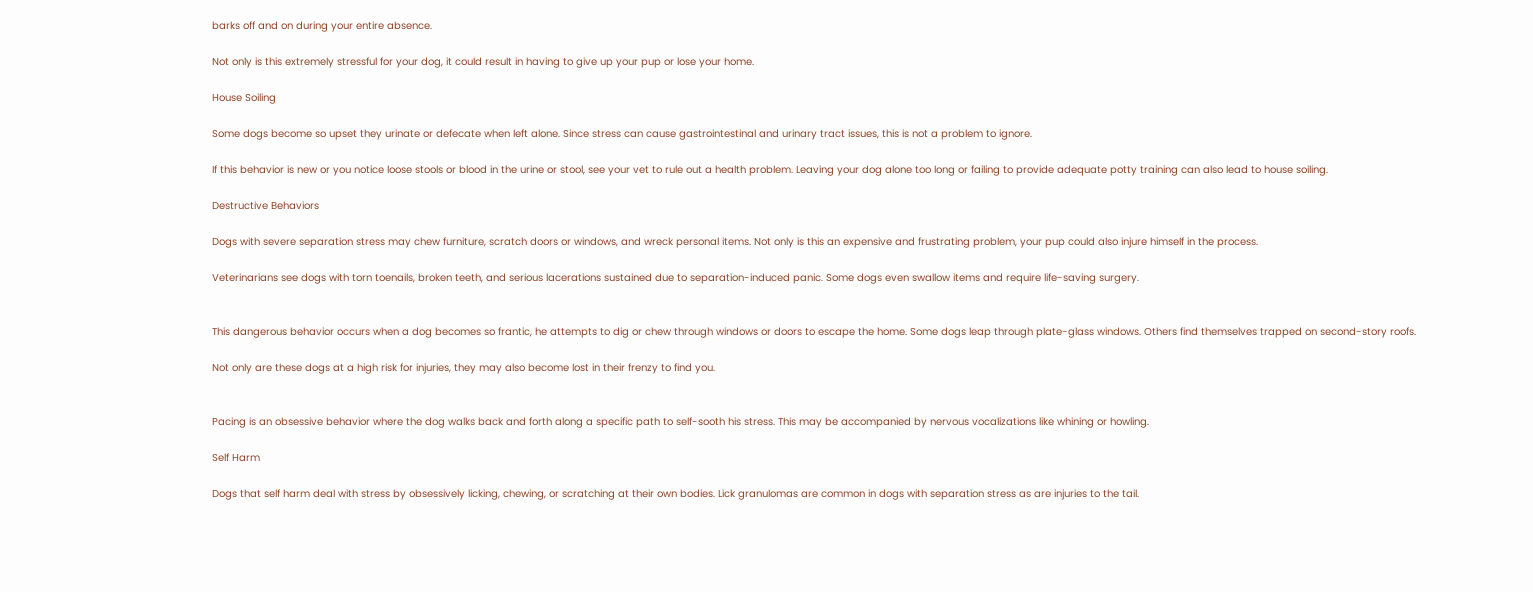barks off and on during your entire absence.

Not only is this extremely stressful for your dog, it could result in having to give up your pup or lose your home.

House Soiling

Some dogs become so upset they urinate or defecate when left alone. Since stress can cause gastrointestinal and urinary tract issues, this is not a problem to ignore.

If this behavior is new or you notice loose stools or blood in the urine or stool, see your vet to rule out a health problem. Leaving your dog alone too long or failing to provide adequate potty training can also lead to house soiling.

Destructive Behaviors

Dogs with severe separation stress may chew furniture, scratch doors or windows, and wreck personal items. Not only is this an expensive and frustrating problem, your pup could also injure himself in the process.

Veterinarians see dogs with torn toenails, broken teeth, and serious lacerations sustained due to separation-induced panic. Some dogs even swallow items and require life-saving surgery.


This dangerous behavior occurs when a dog becomes so frantic, he attempts to dig or chew through windows or doors to escape the home. Some dogs leap through plate-glass windows. Others find themselves trapped on second-story roofs.

Not only are these dogs at a high risk for injuries, they may also become lost in their frenzy to find you.


Pacing is an obsessive behavior where the dog walks back and forth along a specific path to self-sooth his stress. This may be accompanied by nervous vocalizations like whining or howling.

Self Harm

Dogs that self harm deal with stress by obsessively licking, chewing, or scratching at their own bodies. Lick granulomas are common in dogs with separation stress as are injuries to the tail.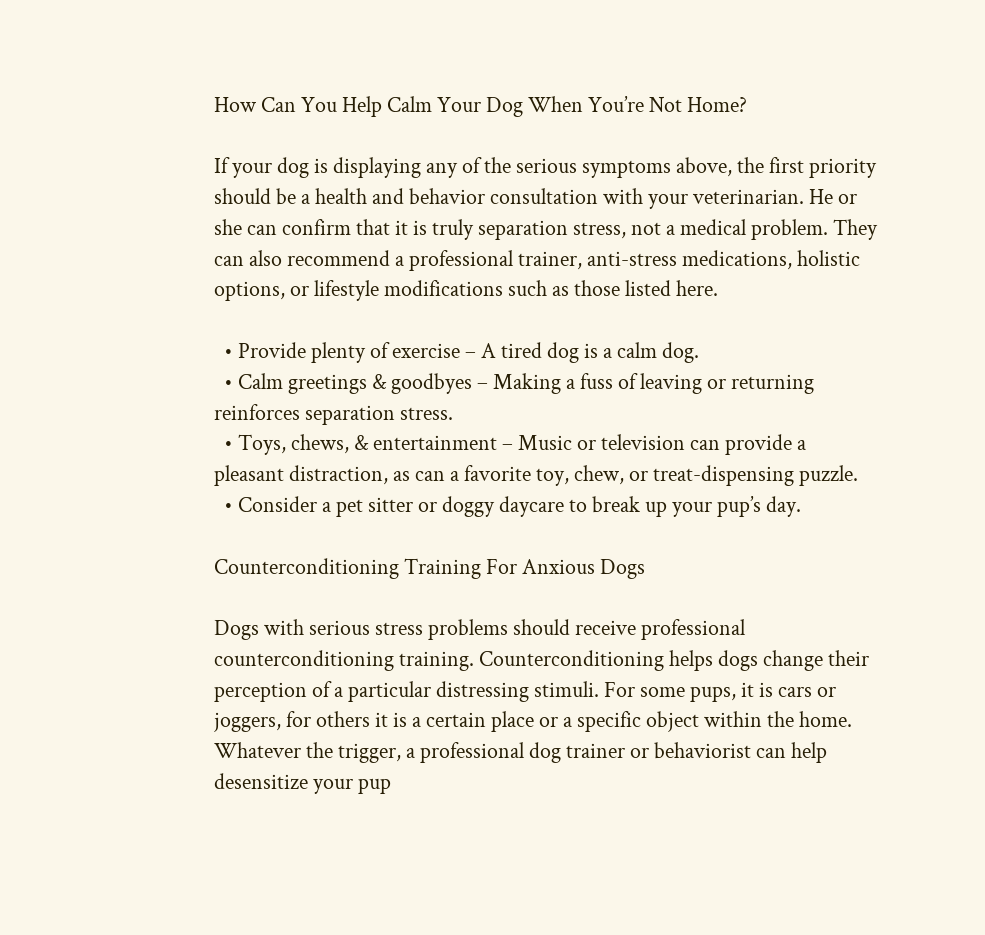How Can You Help Calm Your Dog When You’re Not Home?

If your dog is displaying any of the serious symptoms above, the first priority should be a health and behavior consultation with your veterinarian. He or she can confirm that it is truly separation stress, not a medical problem. They can also recommend a professional trainer, anti-stress medications, holistic options, or lifestyle modifications such as those listed here.

  • Provide plenty of exercise – A tired dog is a calm dog.
  • Calm greetings & goodbyes – Making a fuss of leaving or returning reinforces separation stress.
  • Toys, chews, & entertainment – Music or television can provide a pleasant distraction, as can a favorite toy, chew, or treat-dispensing puzzle.
  • Consider a pet sitter or doggy daycare to break up your pup’s day.

Counterconditioning Training For Anxious Dogs

Dogs with serious stress problems should receive professional counterconditioning training. Counterconditioning helps dogs change their perception of a particular distressing stimuli. For some pups, it is cars or joggers, for others it is a certain place or a specific object within the home. Whatever the trigger, a professional dog trainer or behaviorist can help desensitize your pup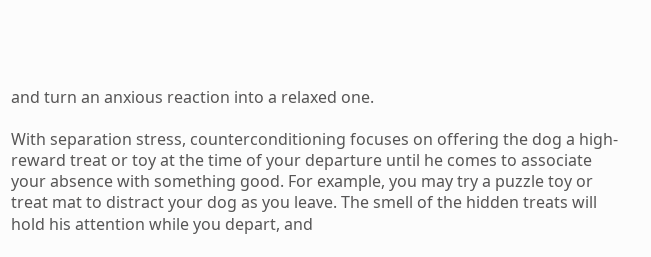and turn an anxious reaction into a relaxed one.

With separation stress, counterconditioning focuses on offering the dog a high-reward treat or toy at the time of your departure until he comes to associate your absence with something good. For example, you may try a puzzle toy or treat mat to distract your dog as you leave. The smell of the hidden treats will hold his attention while you depart, and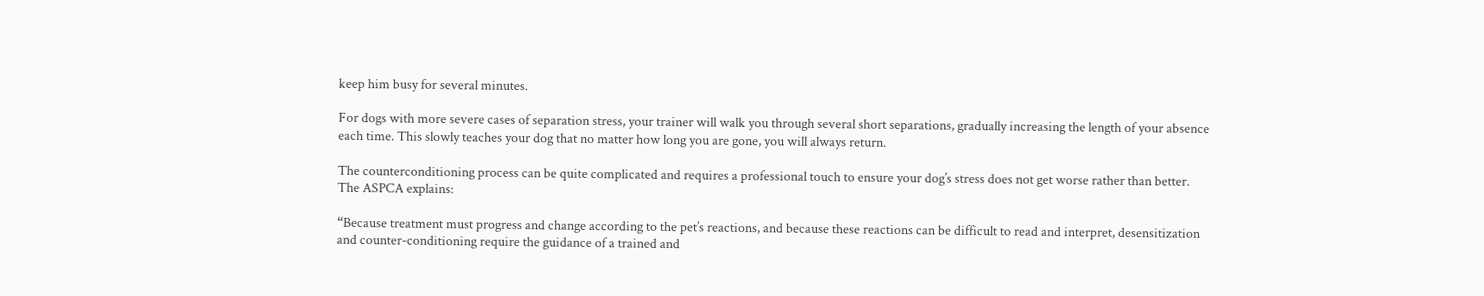keep him busy for several minutes.

For dogs with more severe cases of separation stress, your trainer will walk you through several short separations, gradually increasing the length of your absence each time. This slowly teaches your dog that no matter how long you are gone, you will always return.

The counterconditioning process can be quite complicated and requires a professional touch to ensure your dog’s stress does not get worse rather than better. The ASPCA explains:

“Because treatment must progress and change according to the pet’s reactions, and because these reactions can be difficult to read and interpret, desensitization and counter-conditioning require the guidance of a trained and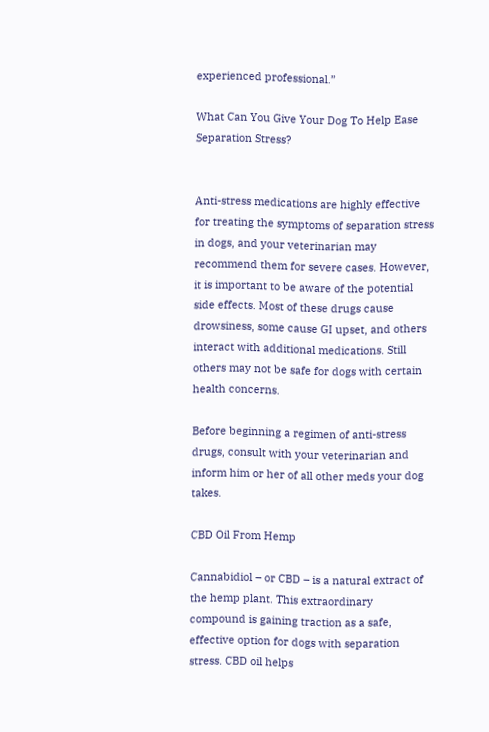experienced professional.”

What Can You Give Your Dog To Help Ease Separation Stress?


Anti-stress medications are highly effective for treating the symptoms of separation stress in dogs, and your veterinarian may recommend them for severe cases. However, it is important to be aware of the potential side effects. Most of these drugs cause drowsiness, some cause GI upset, and others interact with additional medications. Still others may not be safe for dogs with certain health concerns.

Before beginning a regimen of anti-stress drugs, consult with your veterinarian and inform him or her of all other meds your dog takes.

CBD Oil From Hemp

Cannabidiol – or CBD – is a natural extract of the hemp plant. This extraordinary compound is gaining traction as a safe, effective option for dogs with separation stress. CBD oil helps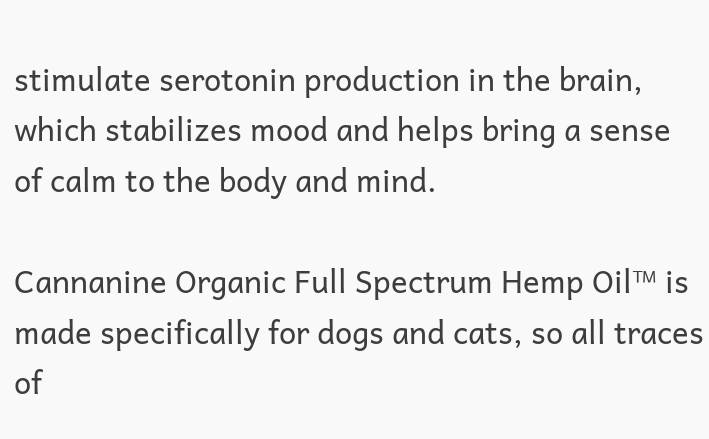stimulate serotonin production in the brain, which stabilizes mood and helps bring a sense of calm to the body and mind.

Cannanine Organic Full Spectrum Hemp Oil™ is made specifically for dogs and cats, so all traces of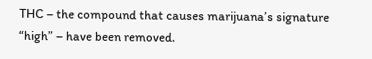THC – the compound that causes marijuana’s signature “high” – have been removed.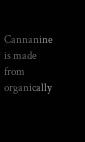Cannanine is made from organically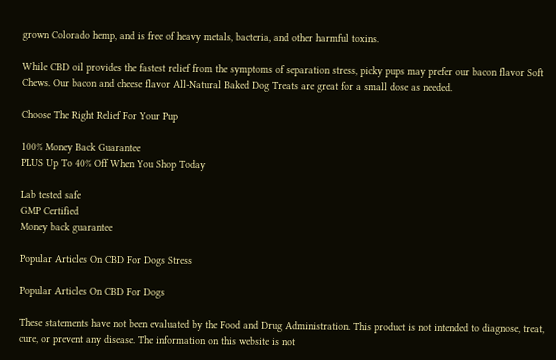grown Colorado hemp, and is free of heavy metals, bacteria, and other harmful toxins.

While CBD oil provides the fastest relief from the symptoms of separation stress, picky pups may prefer our bacon flavor Soft Chews. Our bacon and cheese flavor All-Natural Baked Dog Treats are great for a small dose as needed.

Choose The Right Relief For Your Pup

100% Money Back Guarantee
PLUS Up To 40% Off When You Shop Today

Lab tested safe
GMP Certified
Money back guarantee

Popular Articles On CBD For Dogs Stress

Popular Articles On CBD For Dogs

These statements have not been evaluated by the Food and Drug Administration. This product is not intended to diagnose, treat, cure, or prevent any disease. The information on this website is not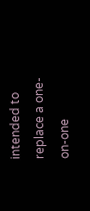intended to replace a one-on-one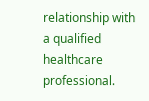relationship with a qualified healthcare professional.